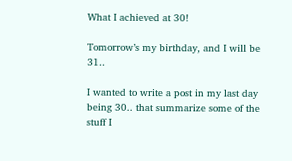What I achieved at 30!

Tomorrow’s my birthday, and I will be 31..

I wanted to write a post in my last day being 30.. that summarize some of the stuff I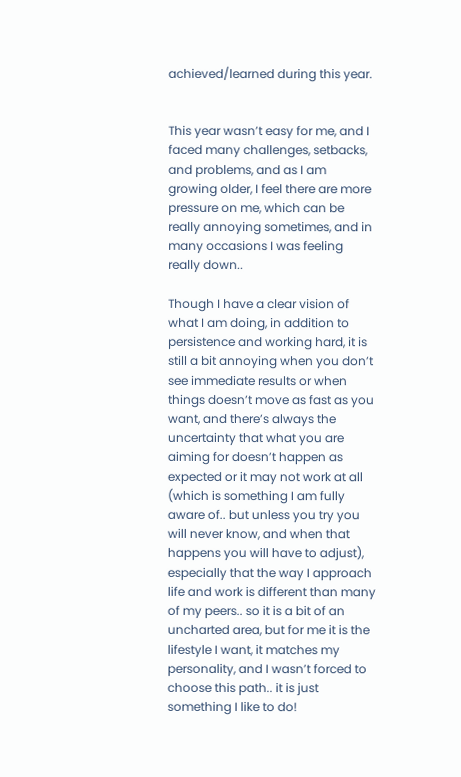achieved/learned during this year.


This year wasn’t easy for me, and I faced many challenges, setbacks, and problems, and as I am growing older, I feel there are more pressure on me, which can be really annoying sometimes, and in many occasions I was feeling really down..

Though I have a clear vision of what I am doing, in addition to persistence and working hard, it is still a bit annoying when you don’t see immediate results or when things doesn’t move as fast as you want, and there’s always the uncertainty that what you are aiming for doesn’t happen as expected or it may not work at all (which is something I am fully aware of.. but unless you try you will never know, and when that happens you will have to adjust), especially that the way I approach life and work is different than many of my peers.. so it is a bit of an uncharted area, but for me it is the lifestyle I want, it matches my personality, and I wasn’t forced to choose this path.. it is just something I like to do!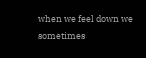when we feel down we sometimes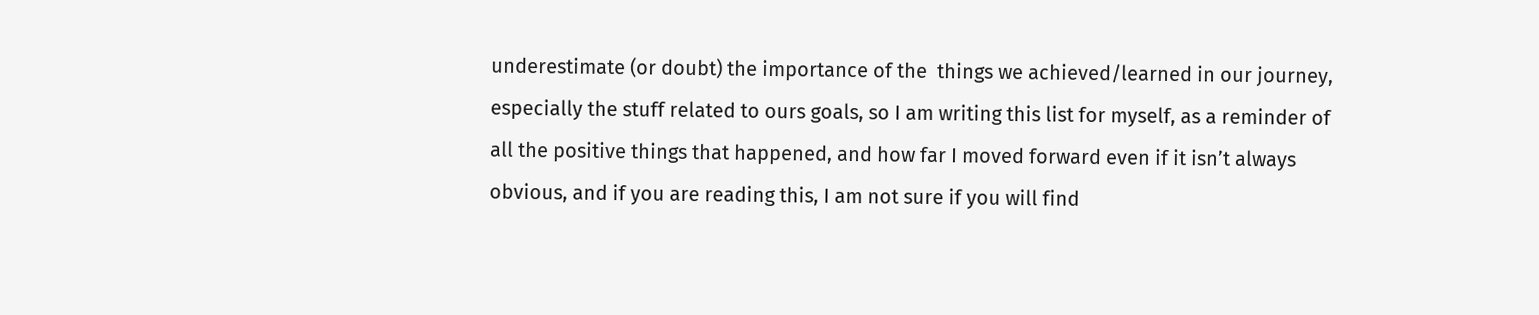underestimate (or doubt) the importance of the  things we achieved/learned in our journey, especially the stuff related to ours goals, so I am writing this list for myself, as a reminder of all the positive things that happened, and how far I moved forward even if it isn’t always obvious, and if you are reading this, I am not sure if you will find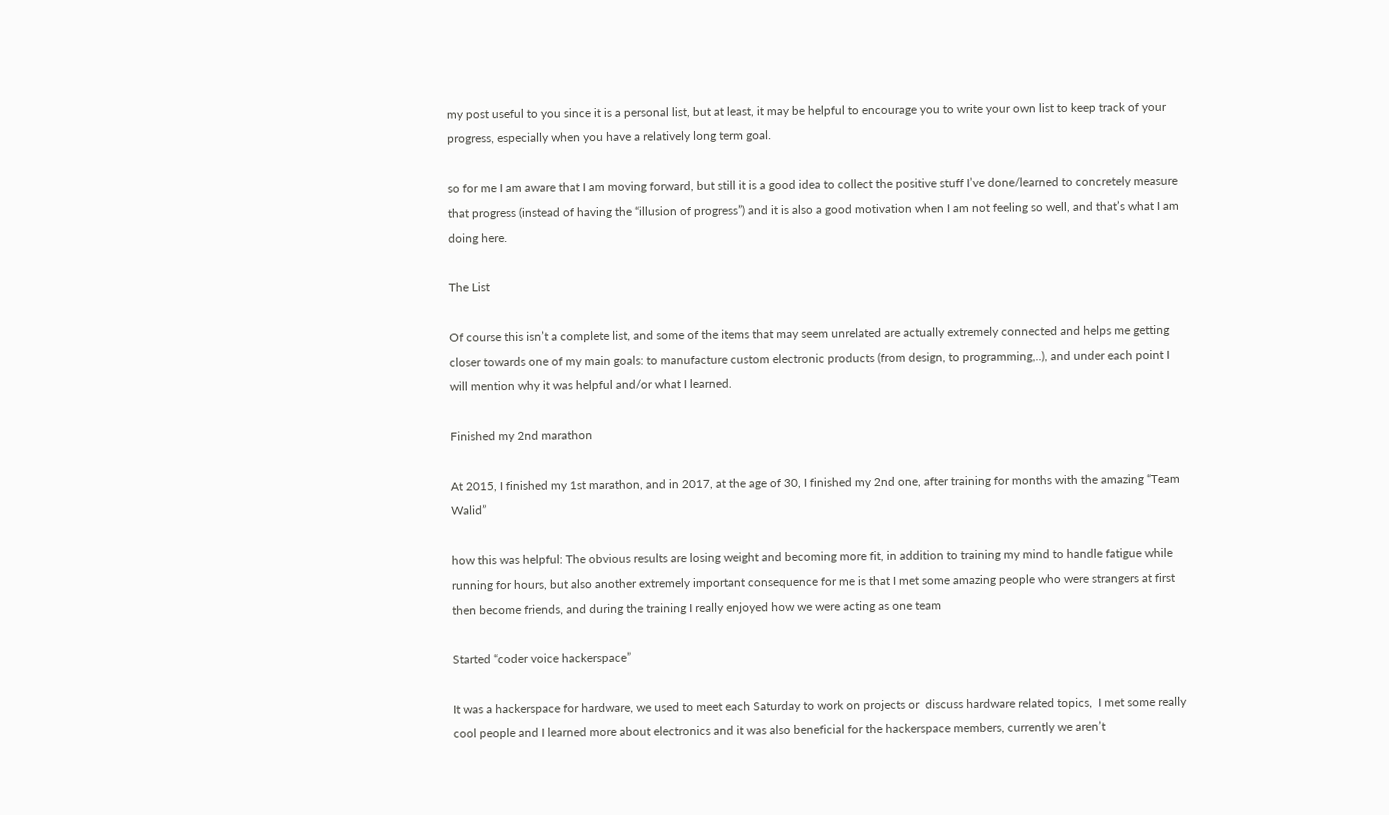my post useful to you since it is a personal list, but at least, it may be helpful to encourage you to write your own list to keep track of your progress, especially when you have a relatively long term goal.

so for me I am aware that I am moving forward, but still it is a good idea to collect the positive stuff I’ve done/learned to concretely measure that progress (instead of having the “illusion of progress”) and it is also a good motivation when I am not feeling so well, and that’s what I am doing here.

The List

Of course this isn’t a complete list, and some of the items that may seem unrelated are actually extremely connected and helps me getting closer towards one of my main goals: to manufacture custom electronic products (from design, to programming,..), and under each point I will mention why it was helpful and/or what I learned.

Finished my 2nd marathon

At 2015, I finished my 1st marathon, and in 2017, at the age of 30, I finished my 2nd one, after training for months with the amazing “Team Walid”

how this was helpful: The obvious results are losing weight and becoming more fit, in addition to training my mind to handle fatigue while running for hours, but also another extremely important consequence for me is that I met some amazing people who were strangers at first then become friends, and during the training I really enjoyed how we were acting as one team

Started “coder voice hackerspace”

It was a hackerspace for hardware, we used to meet each Saturday to work on projects or  discuss hardware related topics,  I met some really cool people and I learned more about electronics and it was also beneficial for the hackerspace members, currently we aren’t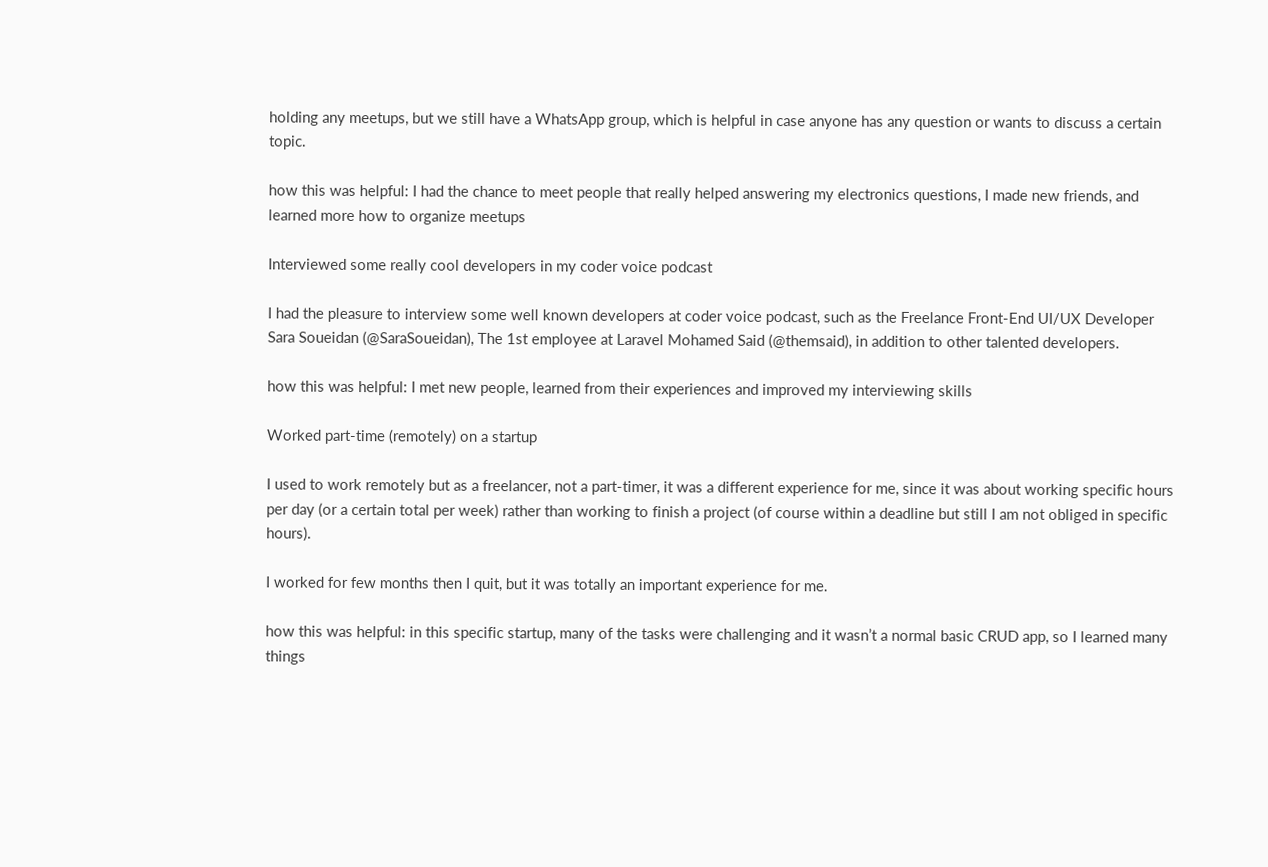holding any meetups, but we still have a WhatsApp group, which is helpful in case anyone has any question or wants to discuss a certain topic.

how this was helpful: I had the chance to meet people that really helped answering my electronics questions, I made new friends, and learned more how to organize meetups

Interviewed some really cool developers in my coder voice podcast

I had the pleasure to interview some well known developers at coder voice podcast, such as the Freelance Front-End UI/UX Developer Sara Soueidan (@SaraSoueidan), The 1st employee at Laravel Mohamed Said (@themsaid), in addition to other talented developers.

how this was helpful: I met new people, learned from their experiences and improved my interviewing skills

Worked part-time (remotely) on a startup

I used to work remotely but as a freelancer, not a part-timer, it was a different experience for me, since it was about working specific hours per day (or a certain total per week) rather than working to finish a project (of course within a deadline but still I am not obliged in specific hours).

I worked for few months then I quit, but it was totally an important experience for me.

how this was helpful: in this specific startup, many of the tasks were challenging and it wasn’t a normal basic CRUD app, so I learned many things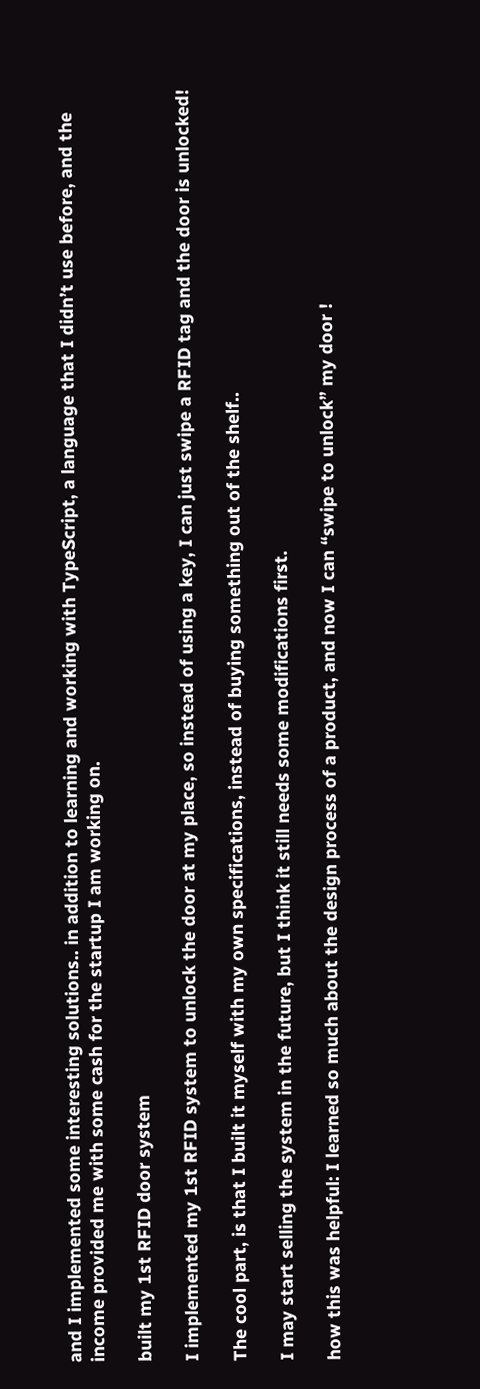and I implemented some interesting solutions.. in addition to learning and working with TypeScript, a language that I didn’t use before, and the income provided me with some cash for the startup I am working on.

built my 1st RFID door system

I implemented my 1st RFID system to unlock the door at my place, so instead of using a key, I can just swipe a RFID tag and the door is unlocked!

The cool part, is that I built it myself with my own specifications, instead of buying something out of the shelf..

I may start selling the system in the future, but I think it still needs some modifications first.

how this was helpful: I learned so much about the design process of a product, and now I can “swipe to unlock” my door !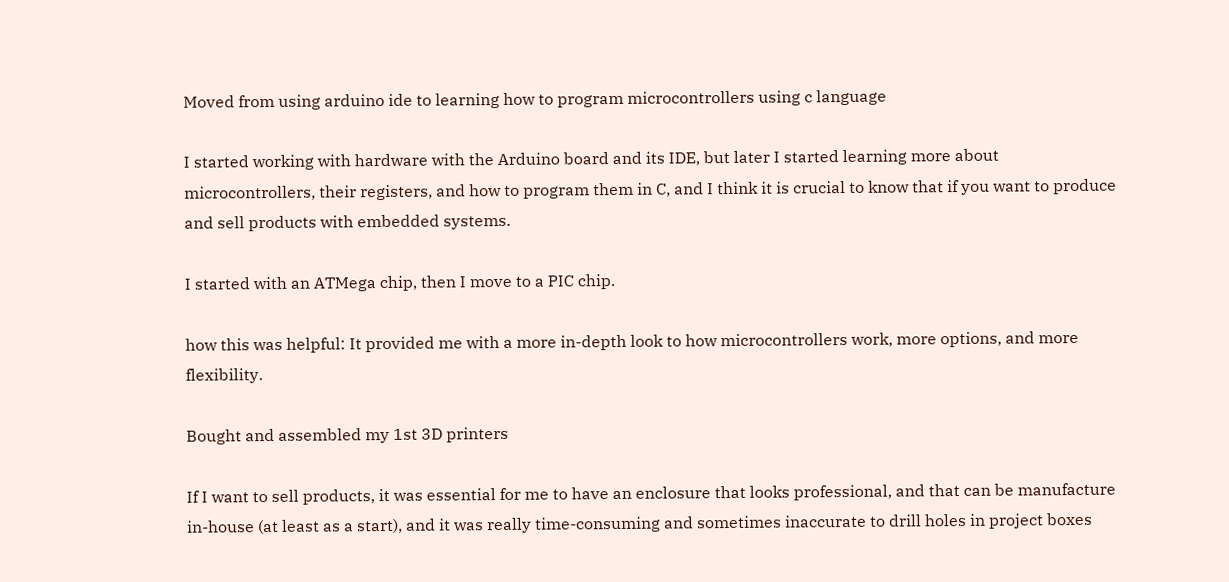Moved from using arduino ide to learning how to program microcontrollers using c language

I started working with hardware with the Arduino board and its IDE, but later I started learning more about microcontrollers, their registers, and how to program them in C, and I think it is crucial to know that if you want to produce and sell products with embedded systems.

I started with an ATMega chip, then I move to a PIC chip.

how this was helpful: It provided me with a more in-depth look to how microcontrollers work, more options, and more flexibility.

Bought and assembled my 1st 3D printers

If I want to sell products, it was essential for me to have an enclosure that looks professional, and that can be manufacture in-house (at least as a start), and it was really time-consuming and sometimes inaccurate to drill holes in project boxes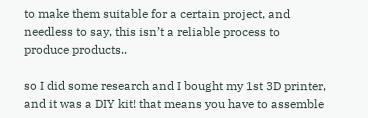to make them suitable for a certain project, and needless to say, this isn’t a reliable process to produce products..

so I did some research and I bought my 1st 3D printer, and it was a DIY kit! that means you have to assemble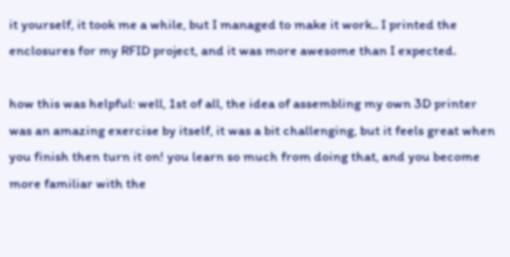it yourself, it took me a while, but I managed to make it work.. I printed the enclosures for my RFID project, and it was more awesome than I expected.

how this was helpful: well, 1st of all, the idea of assembling my own 3D printer was an amazing exercise by itself, it was a bit challenging, but it feels great when you finish then turn it on! you learn so much from doing that, and you become more familiar with the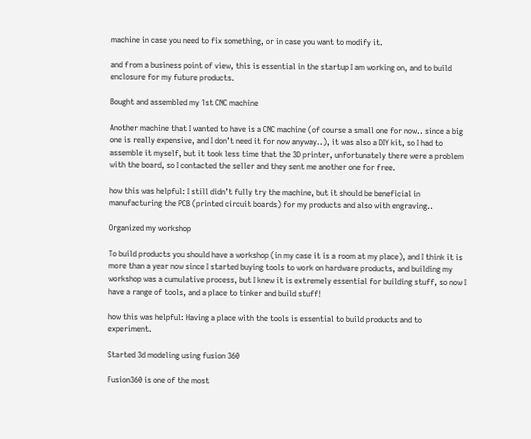machine in case you need to fix something, or in case you want to modify it.

and from a business point of view, this is essential in the startup I am working on, and to build enclosure for my future products.

Bought and assembled my 1st CNC machine

Another machine that I wanted to have is a CNC machine (of course a small one for now.. since a big one is really expensive, and I don’t need it for now anyway..), it was also a DIY kit, so I had to assemble it myself, but it took less time that the 3D printer, unfortunately there were a problem with the board, so I contacted the seller and they sent me another one for free.

how this was helpful: I still didn’t fully try the machine, but it should be beneficial in manufacturing the PCB (printed circuit boards) for my products and also with engraving..

Organized my workshop

To build products you should have a workshop (in my case it is a room at my place), and I think it is more than a year now since I started buying tools to work on hardware products, and building my workshop was a cumulative process, but I knew it is extremely essential for building stuff, so now I have a range of tools, and a place to tinker and build stuff!

how this was helpful: Having a place with the tools is essential to build products and to experiment.

Started 3d modeling using fusion 360

Fusion360 is one of the most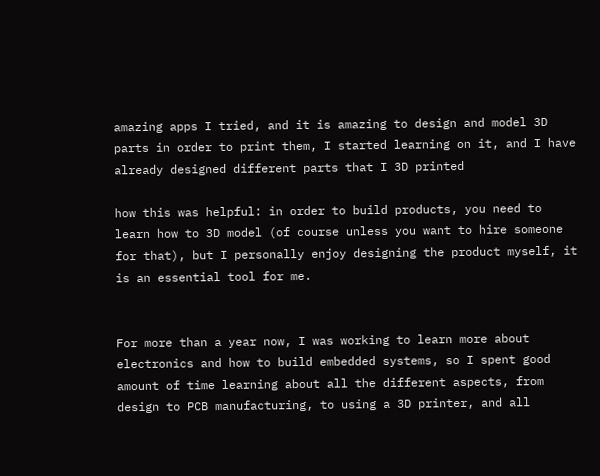amazing apps I tried, and it is amazing to design and model 3D parts in order to print them, I started learning on it, and I have already designed different parts that I 3D printed

how this was helpful: in order to build products, you need to learn how to 3D model (of course unless you want to hire someone for that), but I personally enjoy designing the product myself, it is an essential tool for me.


For more than a year now, I was working to learn more about electronics and how to build embedded systems, so I spent good amount of time learning about all the different aspects, from design to PCB manufacturing, to using a 3D printer, and all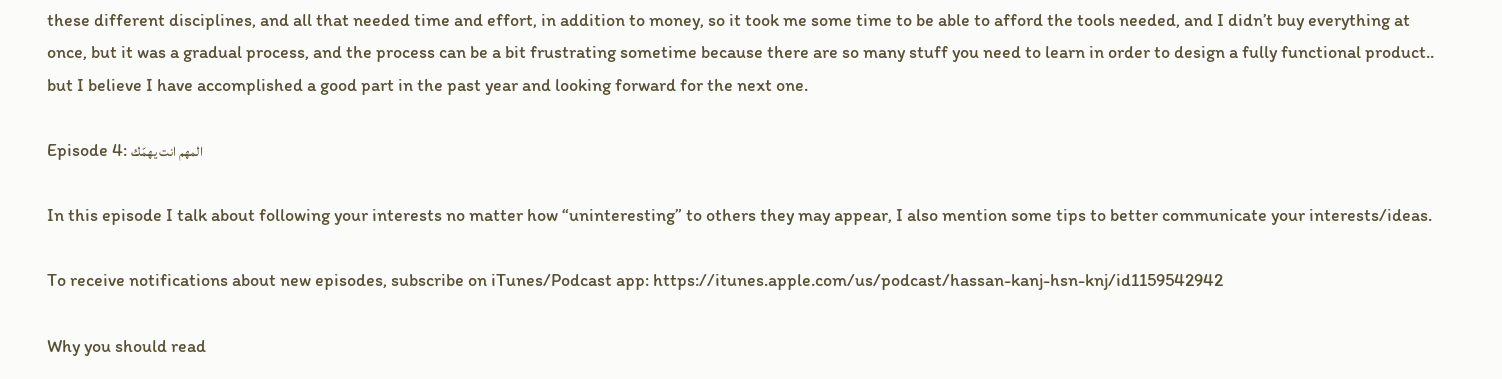these different disciplines, and all that needed time and effort, in addition to money, so it took me some time to be able to afford the tools needed, and I didn’t buy everything at once, but it was a gradual process, and the process can be a bit frustrating sometime because there are so many stuff you need to learn in order to design a fully functional product.. but I believe I have accomplished a good part in the past year and looking forward for the next one.

Episode 4: المهم انت يهمّك

In this episode I talk about following your interests no matter how “uninteresting” to others they may appear, I also mention some tips to better communicate your interests/ideas.

To receive notifications about new episodes, subscribe on iTunes/Podcast app: https://itunes.apple.com/us/podcast/hassan-kanj-hsn-knj/id1159542942

Why you should read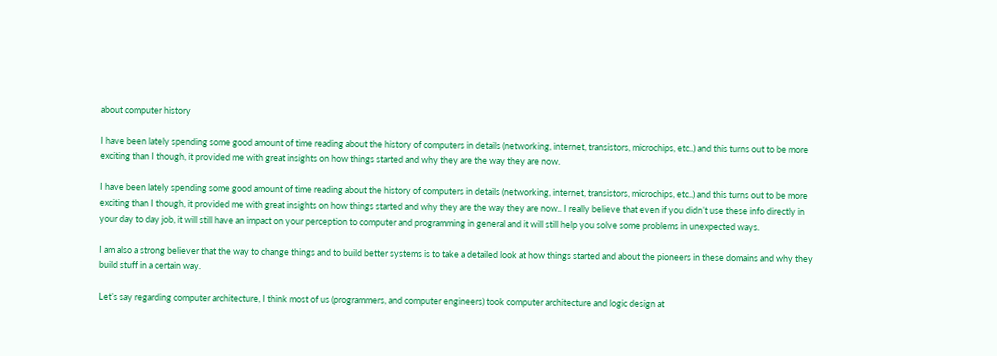about computer history

I have been lately spending some good amount of time reading about the history of computers in details (networking, internet, transistors, microchips, etc..) and this turns out to be more exciting than I though, it provided me with great insights on how things started and why they are the way they are now.

I have been lately spending some good amount of time reading about the history of computers in details (networking, internet, transistors, microchips, etc..) and this turns out to be more exciting than I though, it provided me with great insights on how things started and why they are the way they are now.. I really believe that even if you didn’t use these info directly in your day to day job, it will still have an impact on your perception to computer and programming in general and it will still help you solve some problems in unexpected ways.

I am also a strong believer that the way to change things and to build better systems is to take a detailed look at how things started and about the pioneers in these domains and why they build stuff in a certain way.

Let’s say regarding computer architecture, I think most of us (programmers, and computer engineers) took computer architecture and logic design at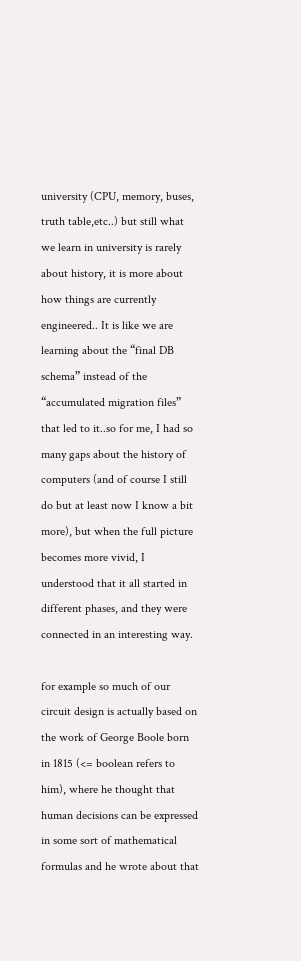university (CPU, memory, buses, truth table,etc..) but still what we learn in university is rarely about history, it is more about how things are currently engineered.. It is like we are learning about the “final DB schema” instead of the “accumulated migration files” that led to it..so for me, I had so many gaps about the history of computers (and of course I still do but at least now I know a bit more), but when the full picture becomes more vivid, I understood that it all started in different phases, and they were connected in an interesting way.

for example so much of our circuit design is actually based on the work of George Boole born in 1815 (<= boolean refers to him), where he thought that human decisions can be expressed in some sort of mathematical formulas and he wrote about that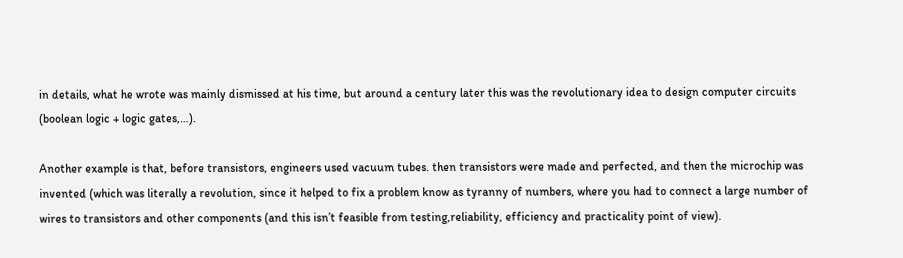in details, what he wrote was mainly dismissed at his time, but around a century later this was the revolutionary idea to design computer circuits (boolean logic + logic gates,…).

Another example is that, before transistors, engineers used vacuum tubes. then transistors were made and perfected, and then the microchip was invented (which was literally a revolution, since it helped to fix a problem know as tyranny of numbers, where you had to connect a large number of wires to transistors and other components (and this isn’t feasible from testing,reliability, efficiency and practicality point of view).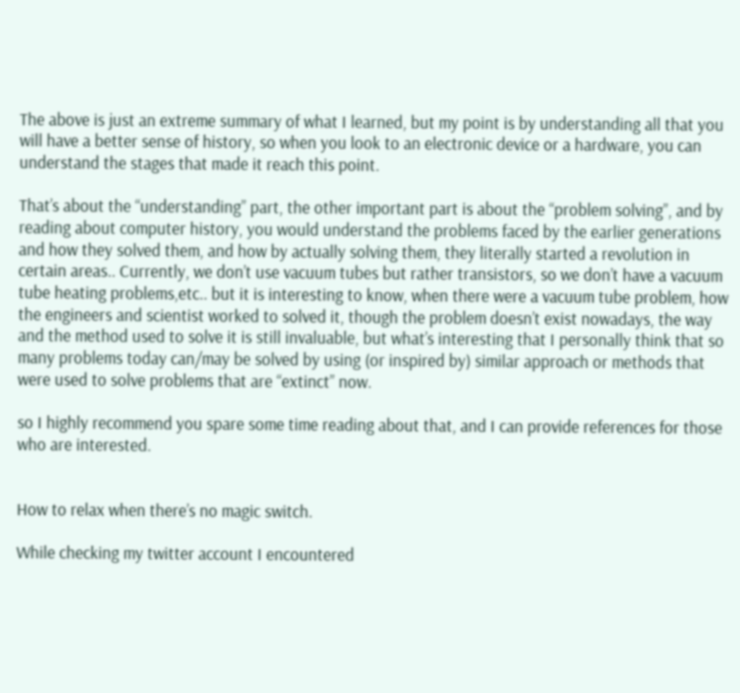The above is just an extreme summary of what I learned, but my point is by understanding all that you will have a better sense of history, so when you look to an electronic device or a hardware, you can understand the stages that made it reach this point.

That’s about the “understanding” part, the other important part is about the “problem solving”, and by reading about computer history, you would understand the problems faced by the earlier generations and how they solved them, and how by actually solving them, they literally started a revolution in certain areas.. Currently, we don’t use vacuum tubes but rather transistors, so we don’t have a vacuum tube heating problems,etc.. but it is interesting to know, when there were a vacuum tube problem, how the engineers and scientist worked to solved it, though the problem doesn’t exist nowadays, the way and the method used to solve it is still invaluable, but what’s interesting that I personally think that so many problems today can/may be solved by using (or inspired by) similar approach or methods that were used to solve problems that are “extinct” now.

so I highly recommend you spare some time reading about that, and I can provide references for those who are interested.


How to relax when there’s no magic switch.

While checking my twitter account I encountered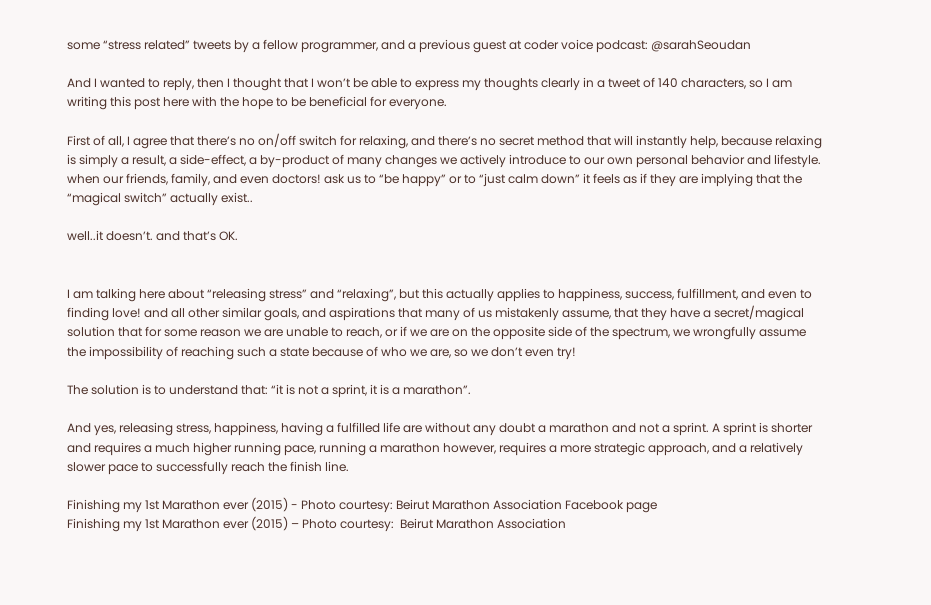some “stress related” tweets by a fellow programmer, and a previous guest at coder voice podcast: @sarahSeoudan

And I wanted to reply, then I thought that I won’t be able to express my thoughts clearly in a tweet of 140 characters, so I am writing this post here with the hope to be beneficial for everyone.

First of all, I agree that there’s no on/off switch for relaxing, and there’s no secret method that will instantly help, because relaxing is simply a result, a side-effect, a by-product of many changes we actively introduce to our own personal behavior and lifestyle. when our friends, family, and even doctors! ask us to “be happy” or to “just calm down” it feels as if they are implying that the “magical switch” actually exist..

well..it doesn’t. and that’s OK.


I am talking here about “releasing stress” and “relaxing”, but this actually applies to happiness, success, fulfillment, and even to finding love! and all other similar goals, and aspirations that many of us mistakenly assume, that they have a secret/magical solution that for some reason we are unable to reach, or if we are on the opposite side of the spectrum, we wrongfully assume the impossibility of reaching such a state because of who we are, so we don’t even try!

The solution is to understand that: “it is not a sprint, it is a marathon”.

And yes, releasing stress, happiness, having a fulfilled life are without any doubt a marathon and not a sprint. A sprint is shorter and requires a much higher running pace, running a marathon however, requires a more strategic approach, and a relatively slower pace to successfully reach the finish line.

Finishing my 1st Marathon ever (2015) - Photo courtesy: Beirut Marathon Association Facebook page
Finishing my 1st Marathon ever (2015) – Photo courtesy:  Beirut Marathon Association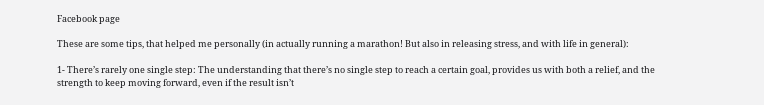Facebook page

These are some tips, that helped me personally (in actually running a marathon! But also in releasing stress, and with life in general):

1- There’s rarely one single step: The understanding that there’s no single step to reach a certain goal, provides us with both a relief, and the strength to keep moving forward, even if the result isn’t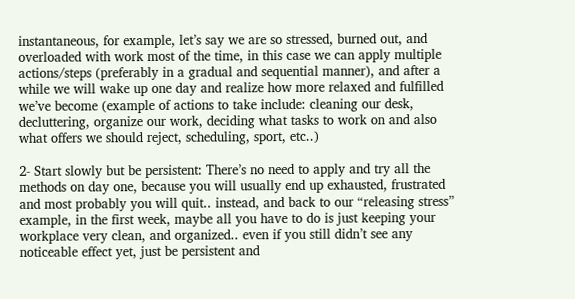instantaneous, for example, let’s say we are so stressed, burned out, and overloaded with work most of the time, in this case we can apply multiple actions/steps (preferably in a gradual and sequential manner), and after a while we will wake up one day and realize how more relaxed and fulfilled we’ve become (example of actions to take include: cleaning our desk, decluttering, organize our work, deciding what tasks to work on and also what offers we should reject, scheduling, sport, etc..)

2- Start slowly but be persistent: There’s no need to apply and try all the methods on day one, because you will usually end up exhausted, frustrated and most probably you will quit.. instead, and back to our “releasing stress” example, in the first week, maybe all you have to do is just keeping your workplace very clean, and organized.. even if you still didn’t see any noticeable effect yet, just be persistent and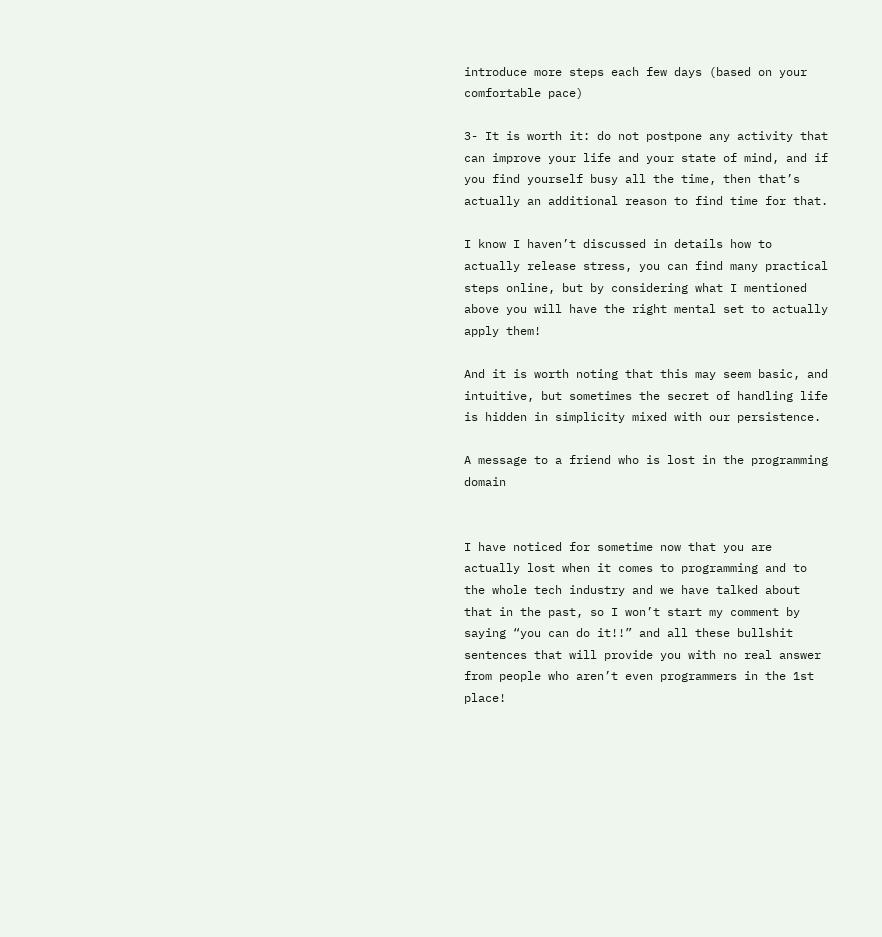introduce more steps each few days (based on your comfortable pace)

3- It is worth it: do not postpone any activity that can improve your life and your state of mind, and if you find yourself busy all the time, then that’s actually an additional reason to find time for that.

I know I haven’t discussed in details how to actually release stress, you can find many practical steps online, but by considering what I mentioned above you will have the right mental set to actually apply them!

And it is worth noting that this may seem basic, and intuitive, but sometimes the secret of handling life is hidden in simplicity mixed with our persistence.

A message to a friend who is lost in the programming domain


I have noticed for sometime now that you are actually lost when it comes to programming and to the whole tech industry and we have talked about that in the past, so I won’t start my comment by saying “you can do it!!” and all these bullshit sentences that will provide you with no real answer from people who aren’t even programmers in the 1st place!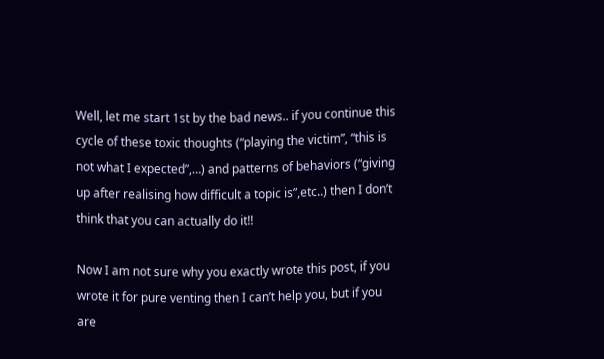Well, let me start 1st by the bad news.. if you continue this cycle of these toxic thoughts (“playing the victim”, “this is not what I expected”,…) and patterns of behaviors (“giving up after realising how difficult a topic is”,etc..) then I don’t think that you can actually do it!!

Now I am not sure why you exactly wrote this post, if you wrote it for pure venting then I can’t help you, but if you are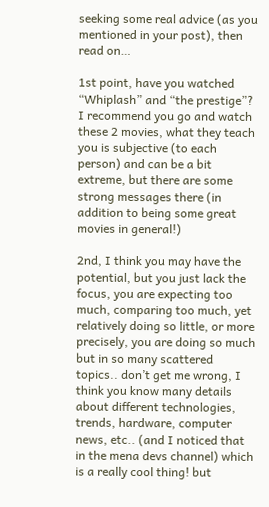seeking some real advice (as you mentioned in your post), then read on…

1st point, have you watched “Whiplash” and “the prestige”? I recommend you go and watch these 2 movies, what they teach you is subjective (to each person) and can be a bit extreme, but there are some strong messages there (in addition to being some great movies in general!)

2nd, I think you may have the potential, but you just lack the focus, you are expecting too much, comparing too much, yet relatively doing so little, or more precisely, you are doing so much but in so many scattered topics.. don’t get me wrong, I think you know many details about different technologies, trends, hardware, computer news, etc.. (and I noticed that in the mena devs channel) which is a really cool thing! but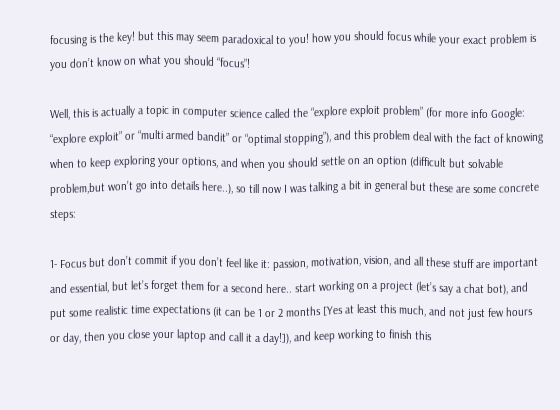focusing is the key! but this may seem paradoxical to you! how you should focus while your exact problem is you don’t know on what you should “focus”!

Well, this is actually a topic in computer science called the “explore exploit problem” (for more info Google: “explore exploit” or “multi armed bandit” or “optimal stopping”), and this problem deal with the fact of knowing when to keep exploring your options, and when you should settle on an option (difficult but solvable problem,but won’t go into details here..), so till now I was talking a bit in general but these are some concrete steps:

1- Focus but don’t commit if you don’t feel like it: passion, motivation, vision, and all these stuff are important and essential, but let’s forget them for a second here.. start working on a project (let’s say a chat bot), and put some realistic time expectations (it can be 1 or 2 months [Yes at least this much, and not just few hours or day, then you close your laptop and call it a day!]), and keep working to finish this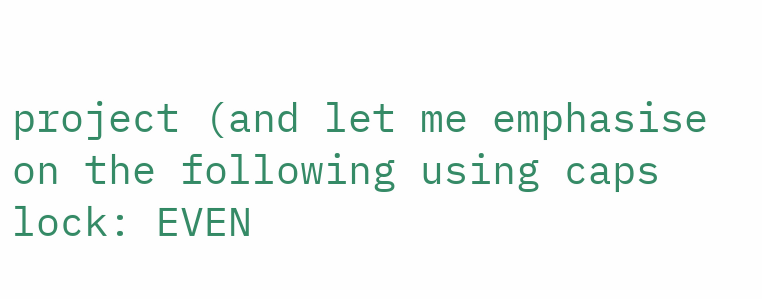project (and let me emphasise on the following using caps lock: EVEN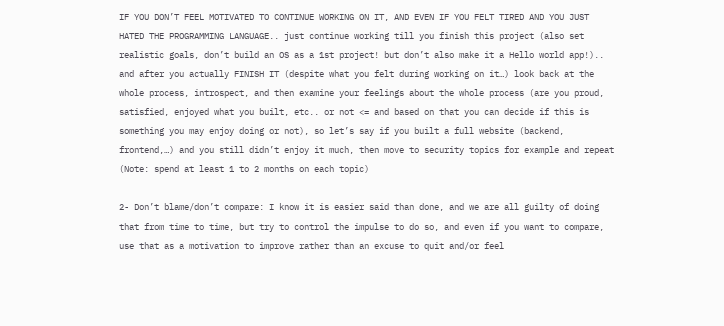IF YOU DON’T FEEL MOTIVATED TO CONTINUE WORKING ON IT, AND EVEN IF YOU FELT TIRED AND YOU JUST HATED THE PROGRAMMING LANGUAGE.. just continue working till you finish this project (also set realistic goals, don’t build an OS as a 1st project! but don’t also make it a Hello world app!).. and after you actually FINISH IT (despite what you felt during working on it…) look back at the whole process, introspect, and then examine your feelings about the whole process (are you proud, satisfied, enjoyed what you built, etc.. or not <= and based on that you can decide if this is something you may enjoy doing or not), so let’s say if you built a full website (backend, frontend,…) and you still didn’t enjoy it much, then move to security topics for example and repeat (Note: spend at least 1 to 2 months on each topic)

2- Don’t blame/don’t compare: I know it is easier said than done, and we are all guilty of doing that from time to time, but try to control the impulse to do so, and even if you want to compare, use that as a motivation to improve rather than an excuse to quit and/or feel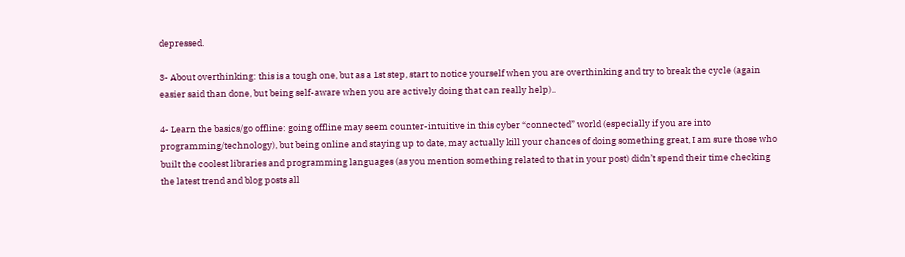depressed.

3- About overthinking: this is a tough one, but as a 1st step, start to notice yourself when you are overthinking and try to break the cycle (again easier said than done, but being self-aware when you are actively doing that can really help)..

4- Learn the basics/go offline: going offline may seem counter-intuitive in this cyber “connected” world (especially if you are into programming/technology), but being online and staying up to date, may actually kill your chances of doing something great, I am sure those who built the coolest libraries and programming languages (as you mention something related to that in your post) didn’t spend their time checking the latest trend and blog posts all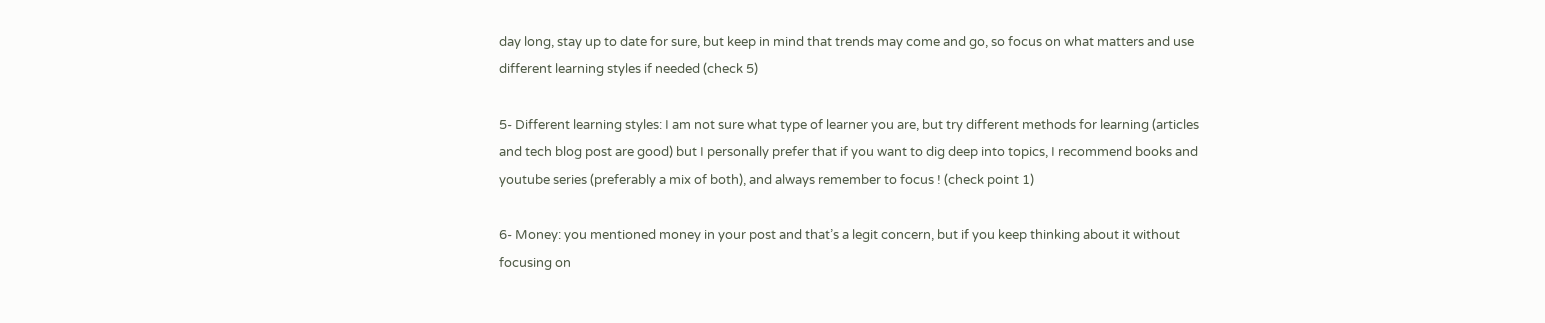day long, stay up to date for sure, but keep in mind that trends may come and go, so focus on what matters and use different learning styles if needed (check 5)

5- Different learning styles: I am not sure what type of learner you are, but try different methods for learning (articles and tech blog post are good) but I personally prefer that if you want to dig deep into topics, I recommend books and youtube series (preferably a mix of both), and always remember to focus ! (check point 1)

6- Money: you mentioned money in your post and that’s a legit concern, but if you keep thinking about it without focusing on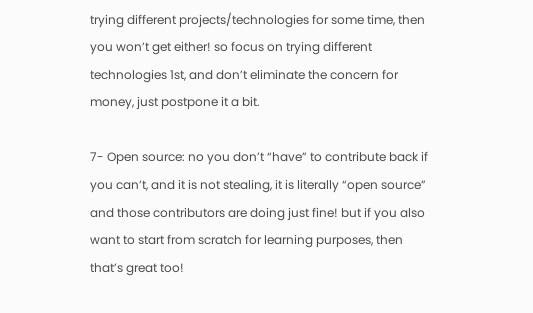trying different projects/technologies for some time, then you won’t get either! so focus on trying different technologies 1st, and don’t eliminate the concern for money, just postpone it a bit.

7- Open source: no you don’t “have” to contribute back if you can’t, and it is not stealing, it is literally “open source” and those contributors are doing just fine! but if you also want to start from scratch for learning purposes, then that’s great too!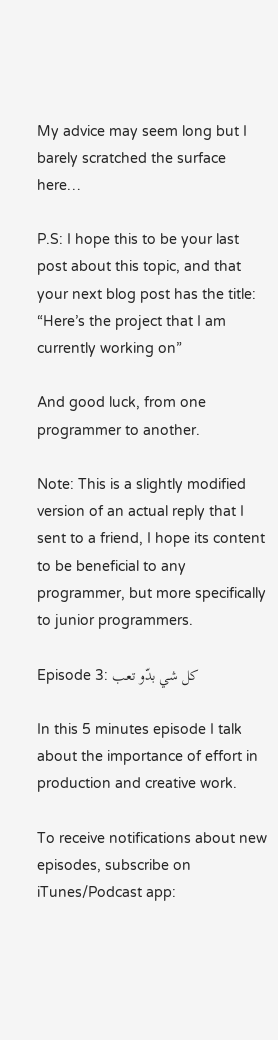My advice may seem long but I barely scratched the surface here…

P.S: I hope this to be your last post about this topic, and that your next blog post has the title: “Here’s the project that I am currently working on”

And good luck, from one programmer to another.

Note: This is a slightly modified version of an actual reply that I sent to a friend, I hope its content to be beneficial to any programmer, but more specifically to junior programmers.

Episode 3: كل شي بدّو تعب

In this 5 minutes episode I talk about the importance of effort in production and creative work.

To receive notifications about new episodes, subscribe on iTunes/Podcast app: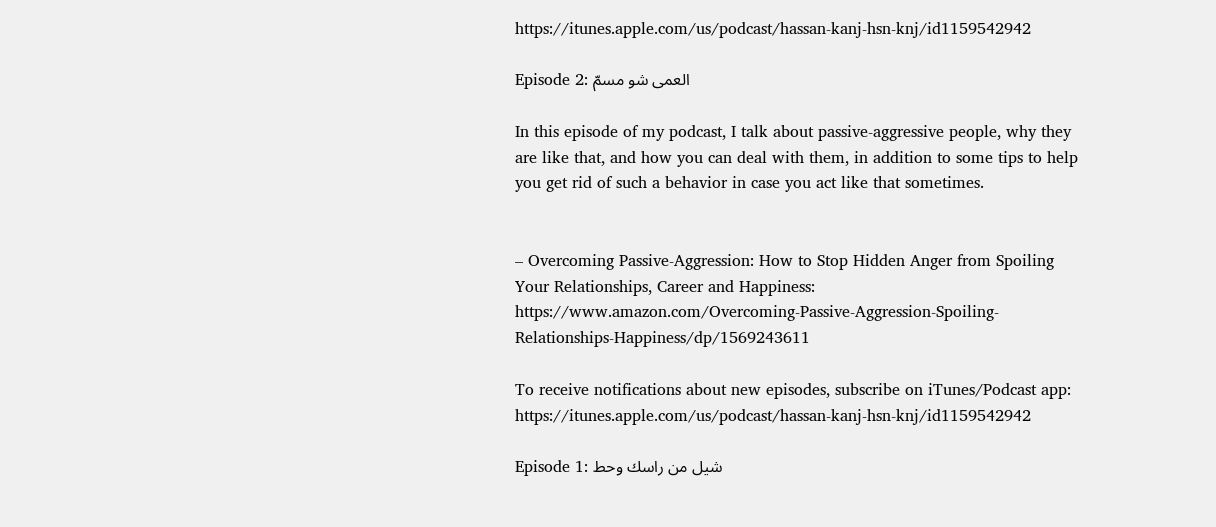https://itunes.apple.com/us/podcast/hassan-kanj-hsn-knj/id1159542942

Episode 2: العمى شو مسمّ

In this episode of my podcast, I talk about passive-aggressive people, why they are like that, and how you can deal with them, in addition to some tips to help you get rid of such a behavior in case you act like that sometimes.


– Overcoming Passive-Aggression: How to Stop Hidden Anger from Spoiling Your Relationships, Career and Happiness: https://www.amazon.com/Overcoming-Passive-Aggression-Spoiling-Relationships-Happiness/dp/1569243611

To receive notifications about new episodes, subscribe on iTunes/Podcast app: https://itunes.apple.com/us/podcast/hassan-kanj-hsn-knj/id1159542942

Episode 1: شيل من راسك وحط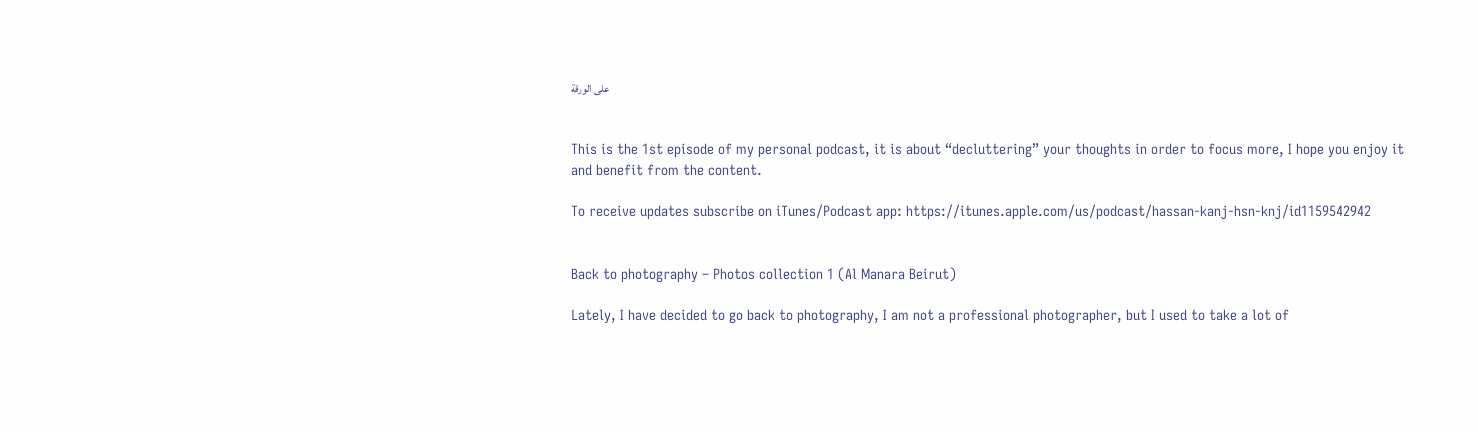على الورقة


This is the 1st episode of my personal podcast, it is about “decluttering” your thoughts in order to focus more, I hope you enjoy it and benefit from the content.

To receive updates subscribe on iTunes/Podcast app: https://itunes.apple.com/us/podcast/hassan-kanj-hsn-knj/id1159542942


Back to photography – Photos collection 1 (Al Manara Beirut)

Lately, I have decided to go back to photography, I am not a professional photographer, but I used to take a lot of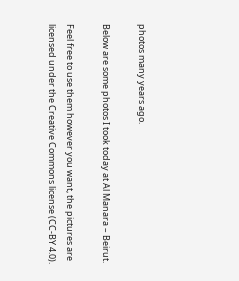photos many years ago.

Below are some photos I took today at Al Manara – Beirut.

Feel free to use them however you want, the pictures are licensed under the Creative Commons license (CC-BY 4.0).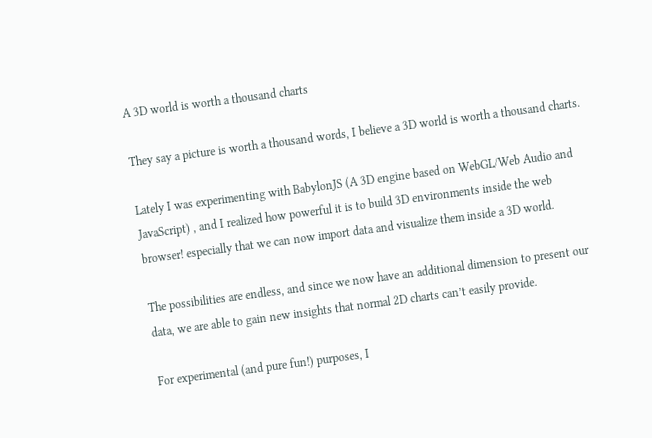A 3D world is worth a thousand charts

They say a picture is worth a thousand words, I believe a 3D world is worth a thousand charts.

Lately I was experimenting with BabylonJS (A 3D engine based on WebGL/Web Audio and JavaScript) , and I realized how powerful it is to build 3D environments inside the web browser! especially that we can now import data and visualize them inside a 3D world.

The possibilities are endless, and since we now have an additional dimension to present our data, we are able to gain new insights that normal 2D charts can’t easily provide.

For experimental (and pure fun!) purposes, I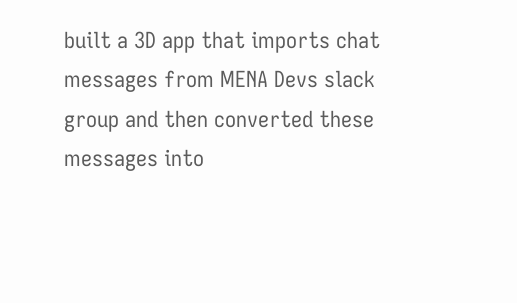built a 3D app that imports chat messages from MENA Devs slack group and then converted these messages into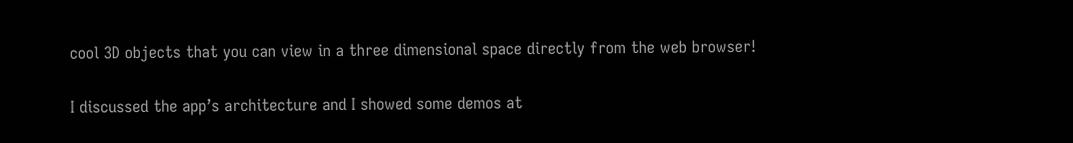cool 3D objects that you can view in a three dimensional space directly from the web browser!

I discussed the app’s architecture and I showed some demos at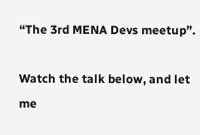“The 3rd MENA Devs meetup”.

Watch the talk below, and let me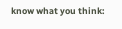know what you think: